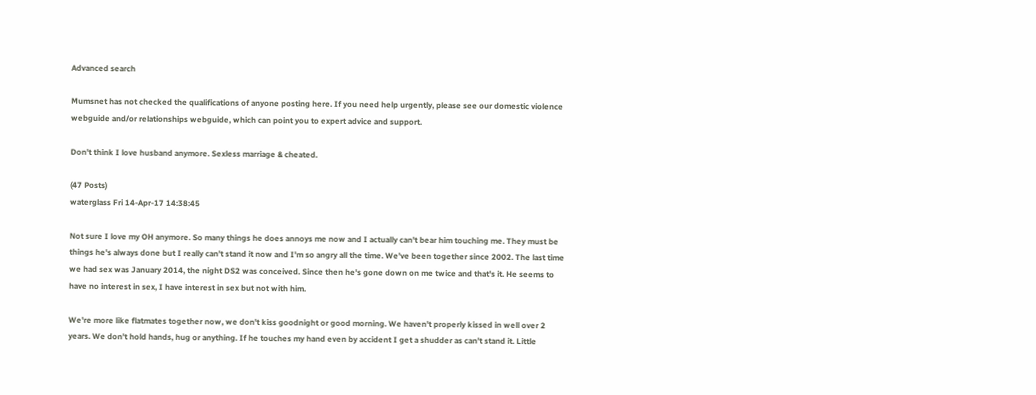Advanced search

Mumsnet has not checked the qualifications of anyone posting here. If you need help urgently, please see our domestic violence webguide and/or relationships webguide, which can point you to expert advice and support.

Don't think I love husband anymore. Sexless marriage & cheated.

(47 Posts)
waterglass Fri 14-Apr-17 14:38:45

Not sure I love my OH anymore. So many things he does annoys me now and I actually can't bear him touching me. They must be things he's always done but I really can't stand it now and I'm so angry all the time. We've been together since 2002. The last time we had sex was January 2014, the night DS2 was conceived. Since then he's gone down on me twice and that's it. He seems to have no interest in sex, I have interest in sex but not with him.

We're more like flatmates together now, we don't kiss goodnight or good morning. We haven't properly kissed in well over 2 years. We don't hold hands, hug or anything. If he touches my hand even by accident I get a shudder as can't stand it. Little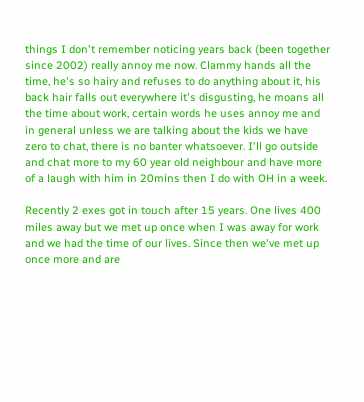things I don't remember noticing years back (been together since 2002) really annoy me now. Clammy hands all the time, he's so hairy and refuses to do anything about it, his back hair falls out everywhere it's disgusting, he moans all the time about work, certain words he uses annoy me and in general unless we are talking about the kids we have zero to chat, there is no banter whatsoever. I'll go outside and chat more to my 60 year old neighbour and have more of a laugh with him in 20mins then I do with OH in a week.

Recently 2 exes got in touch after 15 years. One lives 400 miles away but we met up once when I was away for work and we had the time of our lives. Since then we've met up once more and are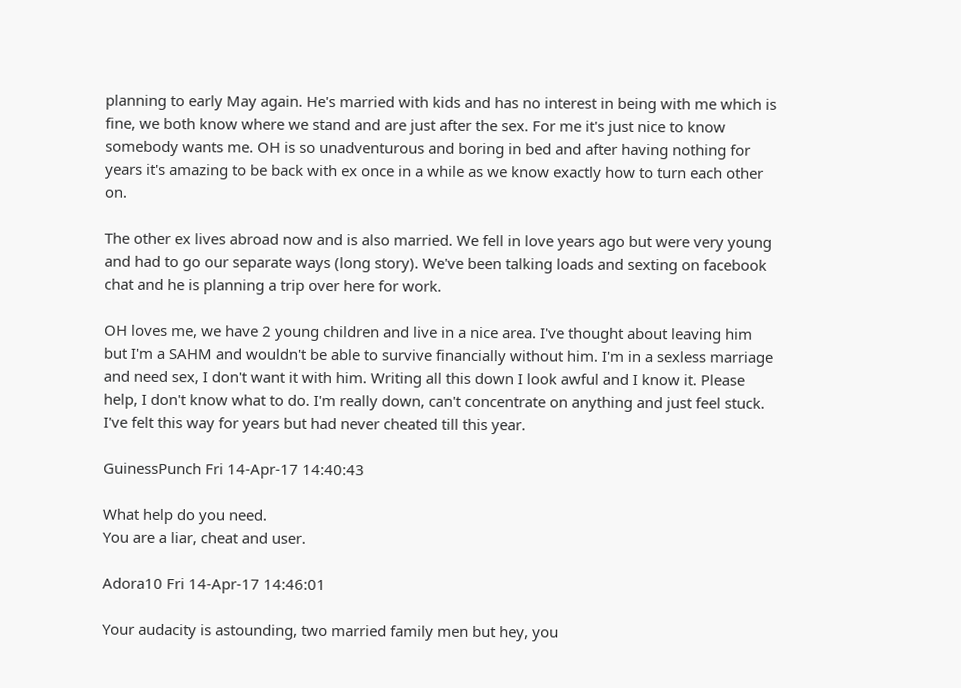planning to early May again. He's married with kids and has no interest in being with me which is fine, we both know where we stand and are just after the sex. For me it's just nice to know somebody wants me. OH is so unadventurous and boring in bed and after having nothing for years it's amazing to be back with ex once in a while as we know exactly how to turn each other on.

The other ex lives abroad now and is also married. We fell in love years ago but were very young and had to go our separate ways (long story). We've been talking loads and sexting on facebook chat and he is planning a trip over here for work.

OH loves me, we have 2 young children and live in a nice area. I've thought about leaving him but I'm a SAHM and wouldn't be able to survive financially without him. I'm in a sexless marriage and need sex, I don't want it with him. Writing all this down I look awful and I know it. Please help, I don't know what to do. I'm really down, can't concentrate on anything and just feel stuck. I've felt this way for years but had never cheated till this year.

GuinessPunch Fri 14-Apr-17 14:40:43

What help do you need.
You are a liar, cheat and user.

Adora10 Fri 14-Apr-17 14:46:01

Your audacity is astounding, two married family men but hey, you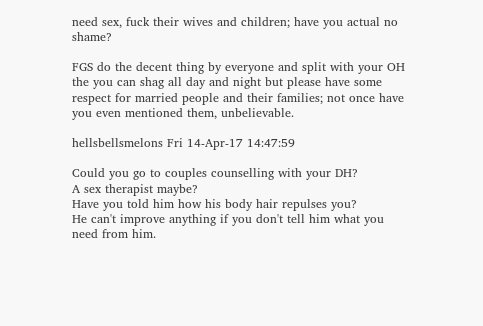need sex, fuck their wives and children; have you actual no shame?

FGS do the decent thing by everyone and split with your OH the you can shag all day and night but please have some respect for married people and their families; not once have you even mentioned them, unbelievable.

hellsbellsmelons Fri 14-Apr-17 14:47:59

Could you go to couples counselling with your DH?
A sex therapist maybe?
Have you told him how his body hair repulses you?
He can't improve anything if you don't tell him what you need from him.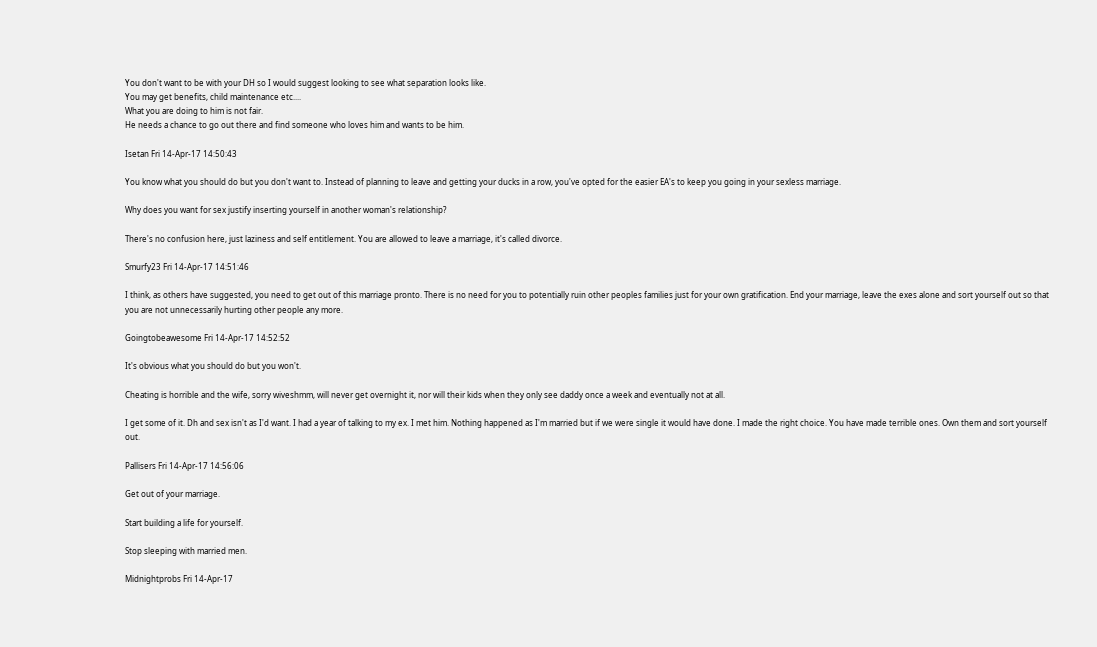You don't want to be with your DH so I would suggest looking to see what separation looks like.
You may get benefits, child maintenance etc....
What you are doing to him is not fair.
He needs a chance to go out there and find someone who loves him and wants to be him.

Isetan Fri 14-Apr-17 14:50:43

You know what you should do but you don't want to. Instead of planning to leave and getting your ducks in a row, you've opted for the easier EA's to keep you going in your sexless marriage.

Why does you want for sex justify inserting yourself in another woman's relationship?

There's no confusion here, just laziness and self entitlement. You are allowed to leave a marriage, it's called divorce.

Smurfy23 Fri 14-Apr-17 14:51:46

I think, as others have suggested, you need to get out of this marriage pronto. There is no need for you to potentially ruin other peoples families just for your own gratification. End your marriage, leave the exes alone and sort yourself out so that you are not unnecessarily hurting other people any more.

Goingtobeawesome Fri 14-Apr-17 14:52:52

It's obvious what you should do but you won't.

Cheating is horrible and the wife, sorry wiveshmm, will never get overnight it, nor will their kids when they only see daddy once a week and eventually not at all.

I get some of it. Dh and sex isn't as I'd want. I had a year of talking to my ex. I met him. Nothing happened as I'm married but if we were single it would have done. I made the right choice. You have made terrible ones. Own them and sort yourself out.

Pallisers Fri 14-Apr-17 14:56:06

Get out of your marriage.

Start building a life for yourself.

Stop sleeping with married men.

Midnightprobs Fri 14-Apr-17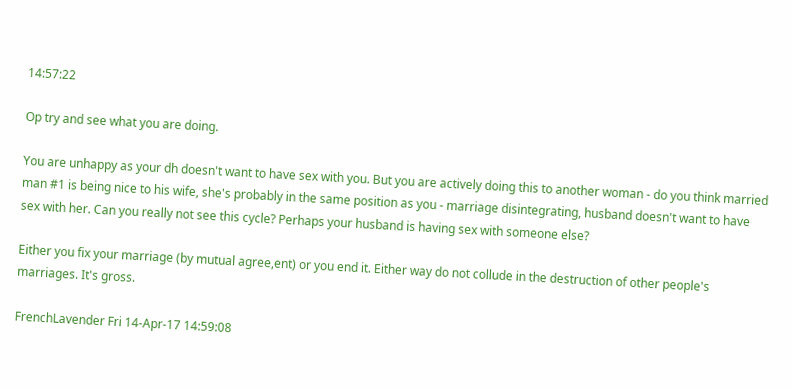14:57:22

Op try and see what you are doing.

You are unhappy as your dh doesn't want to have sex with you. But you are actively doing this to another woman - do you think married man #1 is being nice to his wife, she's probably in the same position as you - marriage disintegrating, husband doesn't want to have sex with her. Can you really not see this cycle? Perhaps your husband is having sex with someone else?

Either you fix your marriage (by mutual agree,ent) or you end it. Either way do not collude in the destruction of other people's marriages. It's gross.

FrenchLavender Fri 14-Apr-17 14:59:08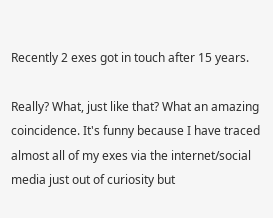Recently 2 exes got in touch after 15 years.

Really? What, just like that? What an amazing coincidence. It's funny because I have traced almost all of my exes via the internet/social media just out of curiosity but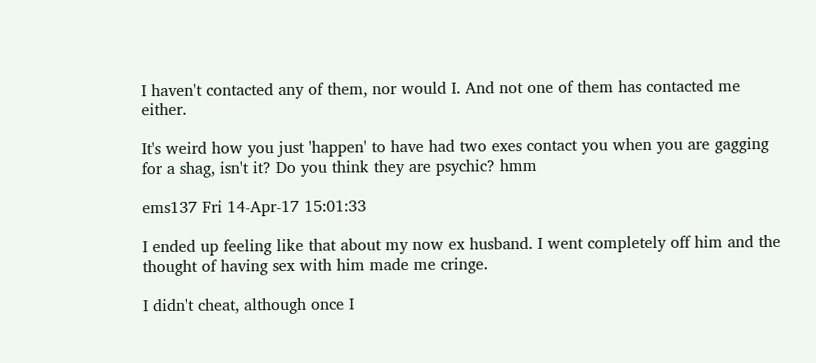I haven't contacted any of them, nor would I. And not one of them has contacted me either.

It's weird how you just 'happen' to have had two exes contact you when you are gagging for a shag, isn't it? Do you think they are psychic? hmm

ems137 Fri 14-Apr-17 15:01:33

I ended up feeling like that about my now ex husband. I went completely off him and the thought of having sex with him made me cringe.

I didn't cheat, although once I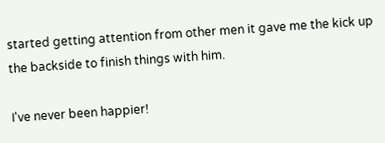started getting attention from other men it gave me the kick up the backside to finish things with him.

I've never been happier!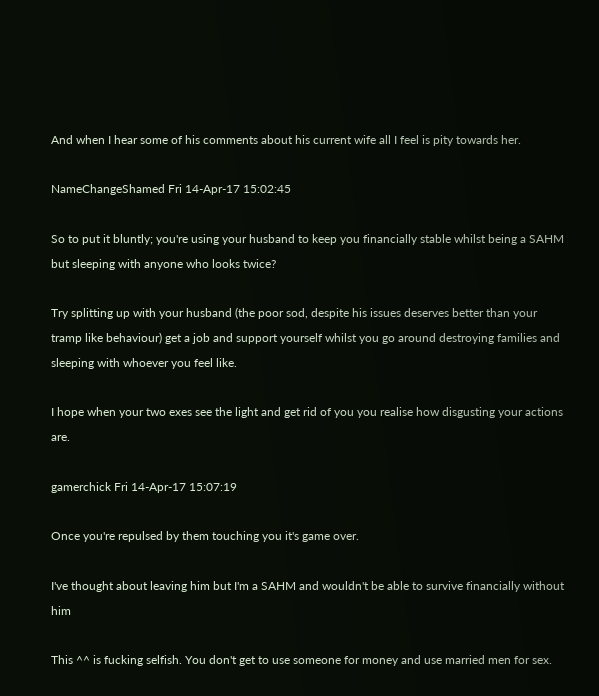And when I hear some of his comments about his current wife all I feel is pity towards her.

NameChangeShamed Fri 14-Apr-17 15:02:45

So to put it bluntly; you're using your husband to keep you financially stable whilst being a SAHM but sleeping with anyone who looks twice?

Try splitting up with your husband (the poor sod, despite his issues deserves better than your tramp like behaviour) get a job and support yourself whilst you go around destroying families and sleeping with whoever you feel like.

I hope when your two exes see the light and get rid of you you realise how disgusting your actions are.

gamerchick Fri 14-Apr-17 15:07:19

Once you're repulsed by them touching you it's game over.

I've thought about leaving him but I'm a SAHM and wouldn't be able to survive financially without him

This ^^ is fucking selfish. You don't get to use someone for money and use married men for sex.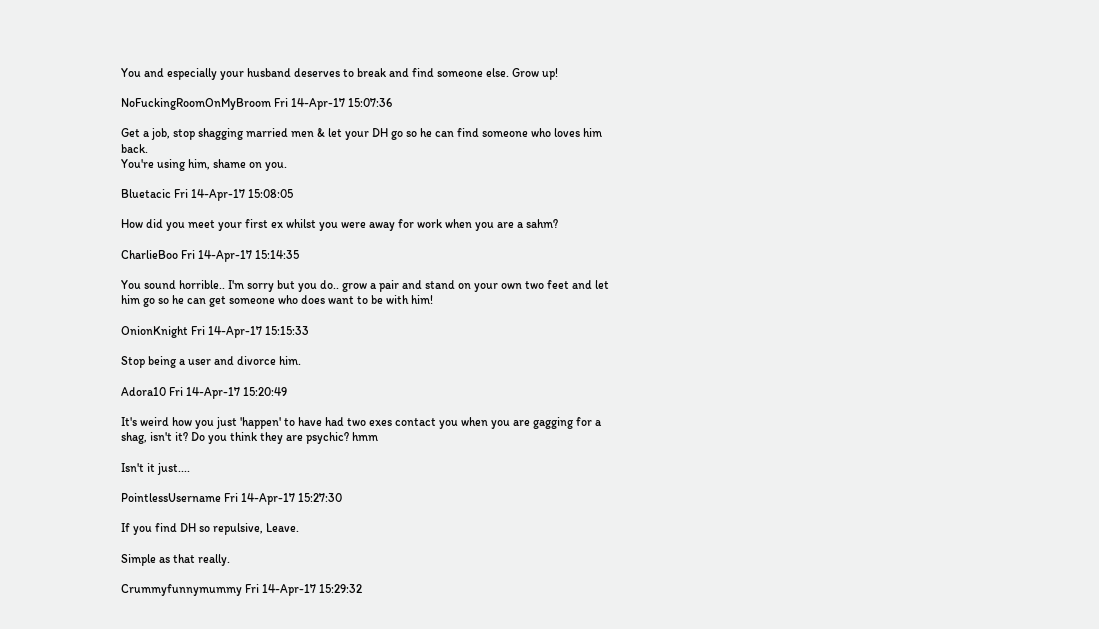You and especially your husband deserves to break and find someone else. Grow up!

NoFuckingRoomOnMyBroom Fri 14-Apr-17 15:07:36

Get a job, stop shagging married men & let your DH go so he can find someone who loves him back.
You're using him, shame on you.

Bluetacic Fri 14-Apr-17 15:08:05

How did you meet your first ex whilst you were away for work when you are a sahm?

CharlieBoo Fri 14-Apr-17 15:14:35

You sound horrible.. I'm sorry but you do.. grow a pair and stand on your own two feet and let him go so he can get someone who does want to be with him!

OnionKnight Fri 14-Apr-17 15:15:33

Stop being a user and divorce him.

Adora10 Fri 14-Apr-17 15:20:49

It's weird how you just 'happen' to have had two exes contact you when you are gagging for a shag, isn't it? Do you think they are psychic? hmm

Isn't it just....

PointlessUsername Fri 14-Apr-17 15:27:30

If you find DH so repulsive, Leave.

Simple as that really.

Crummyfunnymummy Fri 14-Apr-17 15:29:32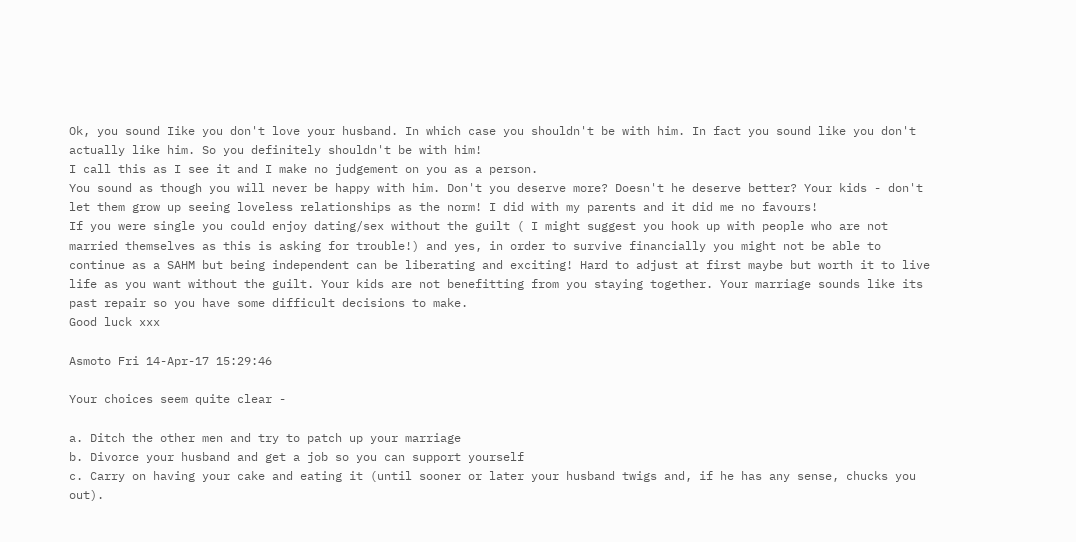Ok, you sound Iike you don't love your husband. In which case you shouldn't be with him. In fact you sound like you don't actually like him. So you definitely shouldn't be with him!
I call this as I see it and I make no judgement on you as a person.
You sound as though you will never be happy with him. Don't you deserve more? Doesn't he deserve better? Your kids - don't let them grow up seeing loveless relationships as the norm! I did with my parents and it did me no favours!
If you were single you could enjoy dating/sex without the guilt ( I might suggest you hook up with people who are not married themselves as this is asking for trouble!) and yes, in order to survive financially you might not be able to continue as a SAHM but being independent can be liberating and exciting! Hard to adjust at first maybe but worth it to live life as you want without the guilt. Your kids are not benefitting from you staying together. Your marriage sounds like its past repair so you have some difficult decisions to make.
Good luck xxx

Asmoto Fri 14-Apr-17 15:29:46

Your choices seem quite clear -

a. Ditch the other men and try to patch up your marriage
b. Divorce your husband and get a job so you can support yourself
c. Carry on having your cake and eating it (until sooner or later your husband twigs and, if he has any sense, chucks you out).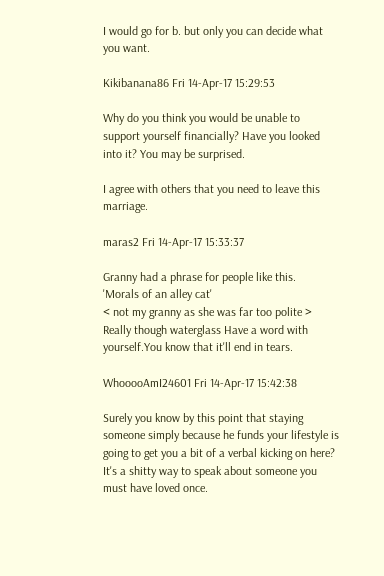I would go for b. but only you can decide what you want.

Kikibanana86 Fri 14-Apr-17 15:29:53

Why do you think you would be unable to support yourself financially? Have you looked into it? You may be surprised.

I agree with others that you need to leave this marriage.

maras2 Fri 14-Apr-17 15:33:37

Granny had a phrase for people like this.
'Morals of an alley cat'
< not my granny as she was far too polite >
Really though waterglass Have a word with yourself.You know that it'll end in tears.

WhooooAmI24601 Fri 14-Apr-17 15:42:38

Surely you know by this point that staying someone simply because he funds your lifestyle is going to get you a bit of a verbal kicking on here? It's a shitty way to speak about someone you must have loved once.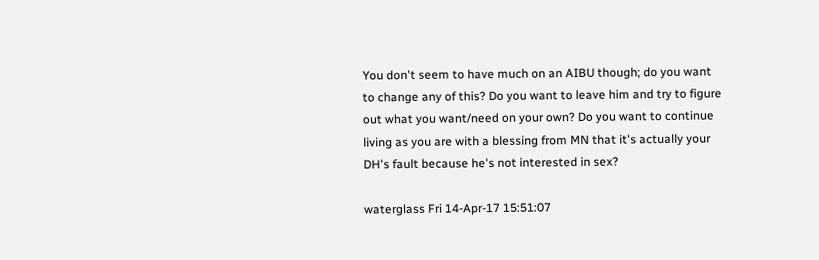You don't seem to have much on an AIBU though; do you want to change any of this? Do you want to leave him and try to figure out what you want/need on your own? Do you want to continue living as you are with a blessing from MN that it's actually your DH's fault because he's not interested in sex?

waterglass Fri 14-Apr-17 15:51:07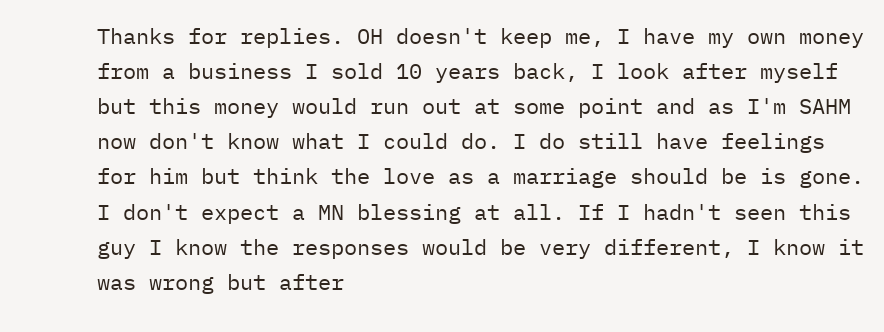Thanks for replies. OH doesn't keep me, I have my own money from a business I sold 10 years back, I look after myself but this money would run out at some point and as I'm SAHM now don't know what I could do. I do still have feelings for him but think the love as a marriage should be is gone. I don't expect a MN blessing at all. If I hadn't seen this guy I know the responses would be very different, I know it was wrong but after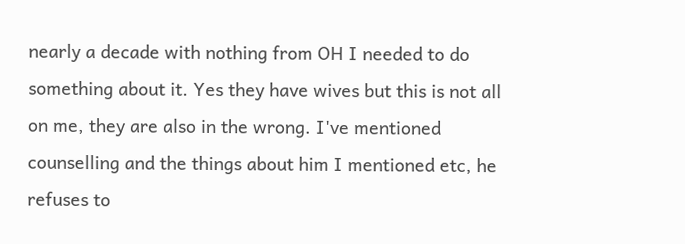nearly a decade with nothing from OH I needed to do something about it. Yes they have wives but this is not all on me, they are also in the wrong. I've mentioned counselling and the things about him I mentioned etc, he refuses to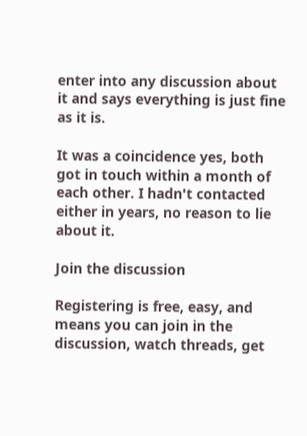enter into any discussion about it and says everything is just fine as it is.

It was a coincidence yes, both got in touch within a month of each other. I hadn't contacted either in years, no reason to lie about it.

Join the discussion

Registering is free, easy, and means you can join in the discussion, watch threads, get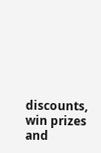discounts, win prizes and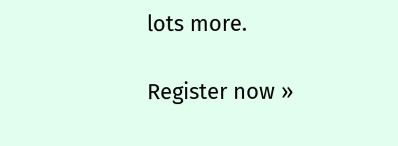lots more.

Register now »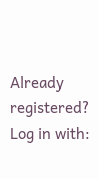Already registered? Log in with: